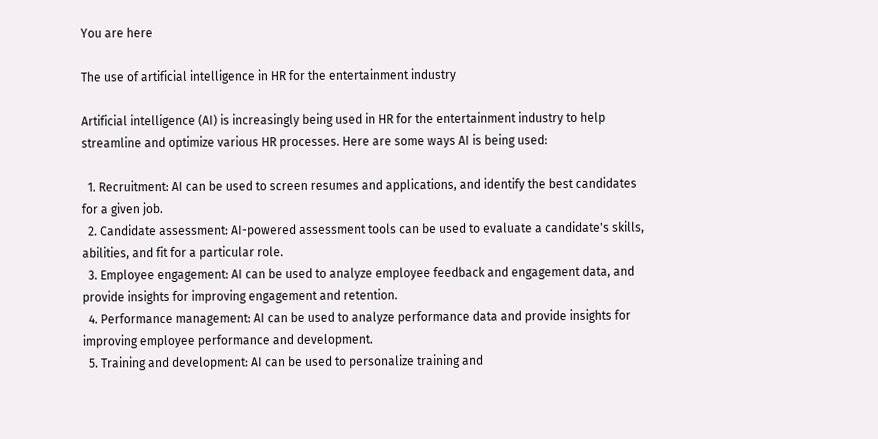You are here

The use of artificial intelligence in HR for the entertainment industry

Artificial intelligence (AI) is increasingly being used in HR for the entertainment industry to help streamline and optimize various HR processes. Here are some ways AI is being used:

  1. Recruitment: AI can be used to screen resumes and applications, and identify the best candidates for a given job.
  2. Candidate assessment: AI-powered assessment tools can be used to evaluate a candidate's skills, abilities, and fit for a particular role.
  3. Employee engagement: AI can be used to analyze employee feedback and engagement data, and provide insights for improving engagement and retention.
  4. Performance management: AI can be used to analyze performance data and provide insights for improving employee performance and development.
  5. Training and development: AI can be used to personalize training and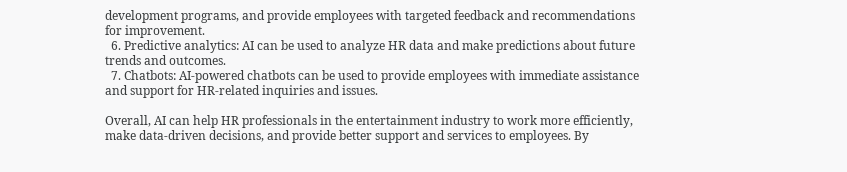development programs, and provide employees with targeted feedback and recommendations for improvement.
  6. Predictive analytics: AI can be used to analyze HR data and make predictions about future trends and outcomes.
  7. Chatbots: AI-powered chatbots can be used to provide employees with immediate assistance and support for HR-related inquiries and issues.

Overall, AI can help HR professionals in the entertainment industry to work more efficiently, make data-driven decisions, and provide better support and services to employees. By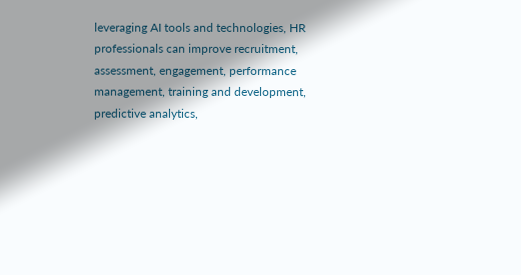leveraging AI tools and technologies, HR professionals can improve recruitment, assessment, engagement, performance management, training and development, predictive analytics,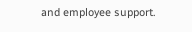and employee support.